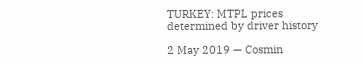TURKEY: MTPL prices determined by driver history

2 May 2019 — Cosmin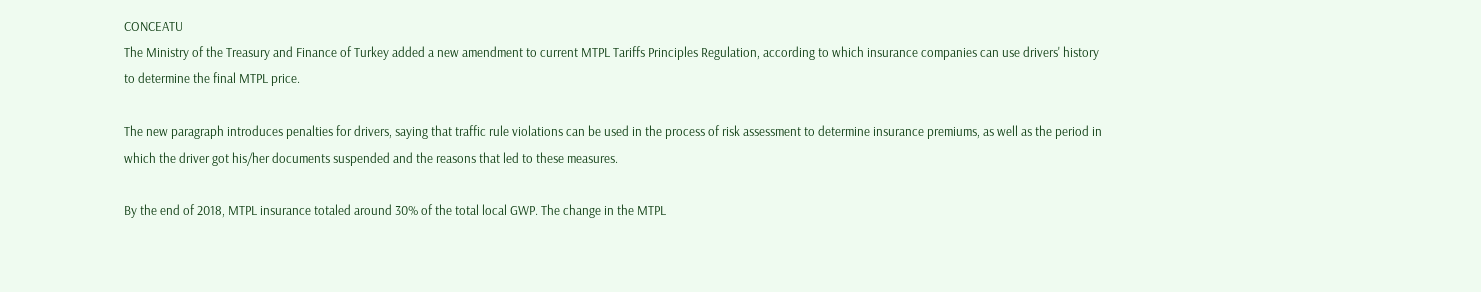CONCEATU
The Ministry of the Treasury and Finance of Turkey added a new amendment to current MTPL Tariffs Principles Regulation, according to which insurance companies can use drivers' history to determine the final MTPL price.

The new paragraph introduces penalties for drivers, saying that traffic rule violations can be used in the process of risk assessment to determine insurance premiums, as well as the period in which the driver got his/her documents suspended and the reasons that led to these measures.

By the end of 2018, MTPL insurance totaled around 30% of the total local GWP. The change in the MTPL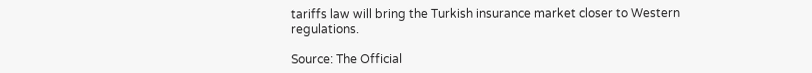tariffs law will bring the Turkish insurance market closer to Western regulations.

Source: The Official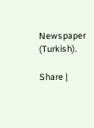Newspaper (Turkish).

Share |